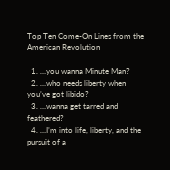Top Ten Come-On Lines from the American Revolution

  1. …you wanna Minute Man?
  2. …who needs liberty when you’ve got libido?
  3. …wanna get tarred and feathered?
  4. …I’m into life, liberty, and the pursuit of a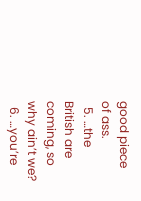good piece of ass.
  5. …the British are coming, so why ain’t we?
  6. …you’re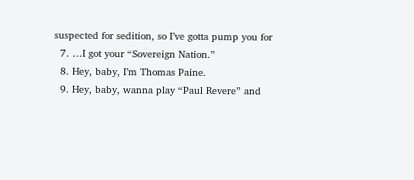suspected for sedition, so I’ve gotta pump you for
  7. …I got your “Sovereign Nation.”
  8. Hey, baby, I’m Thomas Paine.
  9. Hey, baby, wanna play “Paul Revere” and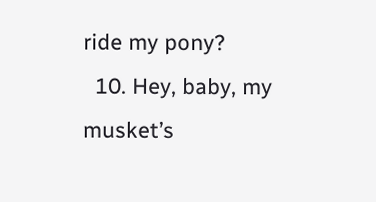ride my pony?
  10. Hey, baby, my musket’s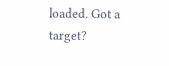loaded. Got a target?